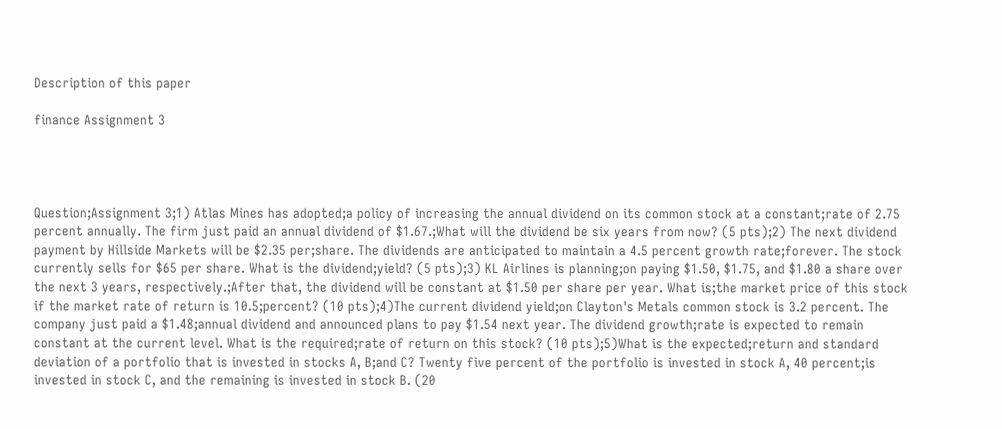Description of this paper

finance Assignment 3




Question;Assignment 3;1) Atlas Mines has adopted;a policy of increasing the annual dividend on its common stock at a constant;rate of 2.75 percent annually. The firm just paid an annual dividend of $1.67.;What will the dividend be six years from now? (5 pts);2) The next dividend payment by Hillside Markets will be $2.35 per;share. The dividends are anticipated to maintain a 4.5 percent growth rate;forever. The stock currently sells for $65 per share. What is the dividend;yield? (5 pts);3) KL Airlines is planning;on paying $1.50, $1.75, and $1.80 a share over the next 3 years, respectively.;After that, the dividend will be constant at $1.50 per share per year. What is;the market price of this stock if the market rate of return is 10.5;percent? (10 pts);4)The current dividend yield;on Clayton's Metals common stock is 3.2 percent. The company just paid a $1.48;annual dividend and announced plans to pay $1.54 next year. The dividend growth;rate is expected to remain constant at the current level. What is the required;rate of return on this stock? (10 pts);5)What is the expected;return and standard deviation of a portfolio that is invested in stocks A, B;and C? Twenty five percent of the portfolio is invested in stock A, 40 percent;is invested in stock C, and the remaining is invested in stock B. (20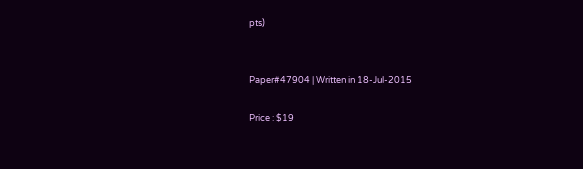pts)


Paper#47904 | Written in 18-Jul-2015

Price : $19